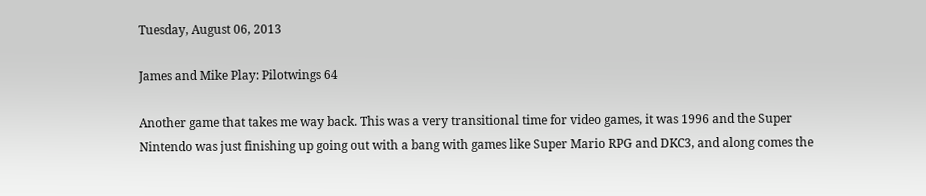Tuesday, August 06, 2013

James and Mike Play: Pilotwings 64

Another game that takes me way back. This was a very transitional time for video games, it was 1996 and the Super Nintendo was just finishing up going out with a bang with games like Super Mario RPG and DKC3, and along comes the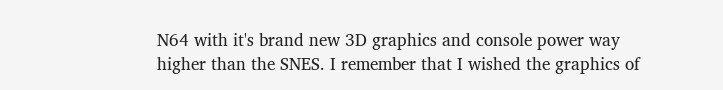N64 with it's brand new 3D graphics and console power way higher than the SNES. I remember that I wished the graphics of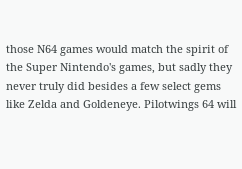those N64 games would match the spirit of the Super Nintendo's games, but sadly they never truly did besides a few select gems like Zelda and Goldeneye. Pilotwings 64 will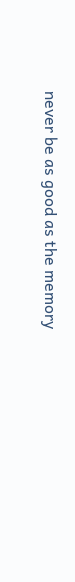never be as good as the memory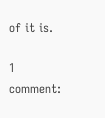of it is.

1 comment: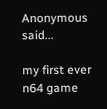Anonymous said...

my first ever n64 game